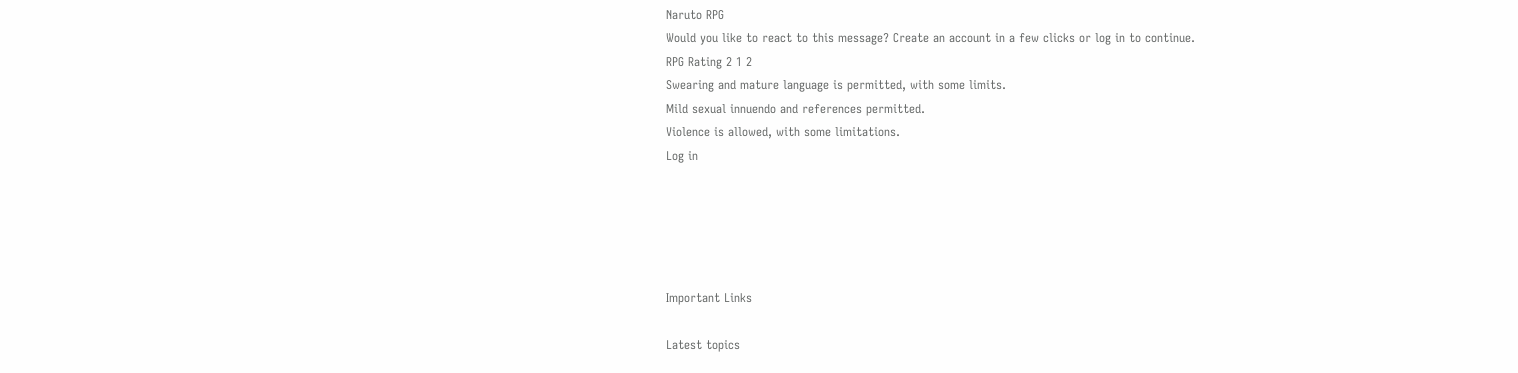Naruto RPG
Would you like to react to this message? Create an account in a few clicks or log in to continue.
RPG Rating 2 1 2
Swearing and mature language is permitted, with some limits.
Mild sexual innuendo and references permitted.
Violence is allowed, with some limitations.
Log in





Important Links

Latest topics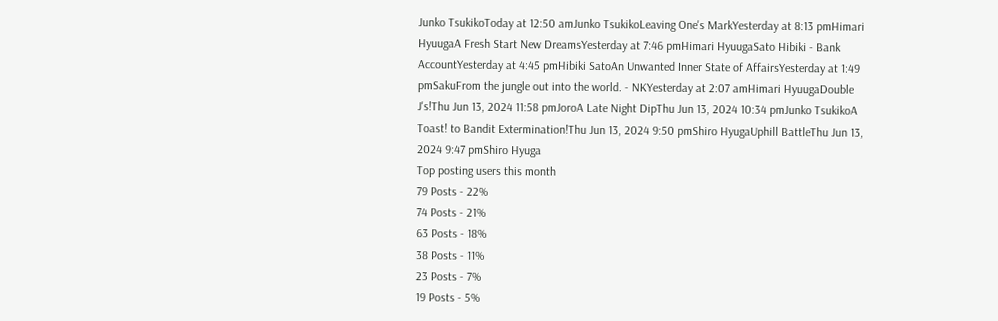Junko TsukikoToday at 12:50 amJunko TsukikoLeaving One's MarkYesterday at 8:13 pmHimari HyuugaA Fresh Start New DreamsYesterday at 7:46 pmHimari HyuugaSato Hibiki - Bank AccountYesterday at 4:45 pmHibiki SatoAn Unwanted Inner State of AffairsYesterday at 1:49 pmSakuFrom the jungle out into the world. - NKYesterday at 2:07 amHimari HyuugaDouble J's!Thu Jun 13, 2024 11:58 pmJoroA Late Night DipThu Jun 13, 2024 10:34 pmJunko TsukikoA Toast! to Bandit Extermination!Thu Jun 13, 2024 9:50 pmShiro HyugaUphill BattleThu Jun 13, 2024 9:47 pmShiro Hyuga
Top posting users this month
79 Posts - 22%
74 Posts - 21%
63 Posts - 18%
38 Posts - 11%
23 Posts - 7%
19 Posts - 5%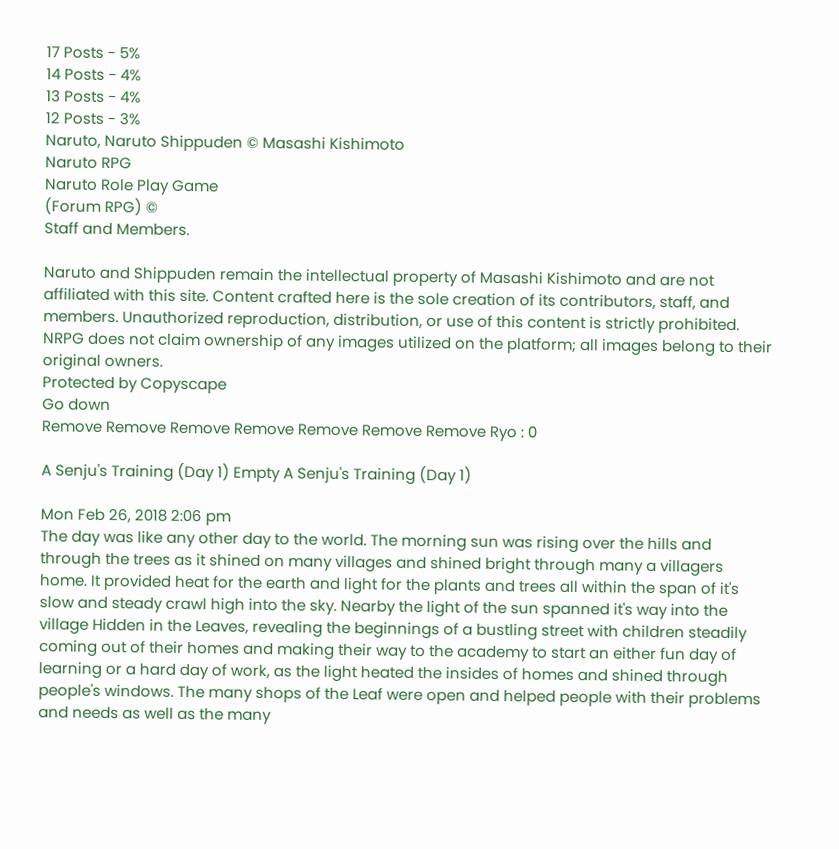17 Posts - 5%
14 Posts - 4%
13 Posts - 4%
12 Posts - 3%
Naruto, Naruto Shippuden © Masashi Kishimoto
Naruto RPG
Naruto Role Play Game
(Forum RPG) ©
Staff and Members.

Naruto and Shippuden remain the intellectual property of Masashi Kishimoto and are not affiliated with this site. Content crafted here is the sole creation of its contributors, staff, and members. Unauthorized reproduction, distribution, or use of this content is strictly prohibited. NRPG does not claim ownership of any images utilized on the platform; all images belong to their original owners.
Protected by Copyscape
Go down
Remove Remove Remove Remove Remove Remove Remove Ryo : 0

A Senju's Training (Day 1) Empty A Senju's Training (Day 1)

Mon Feb 26, 2018 2:06 pm
The day was like any other day to the world. The morning sun was rising over the hills and through the trees as it shined on many villages and shined bright through many a villagers home. It provided heat for the earth and light for the plants and trees all within the span of it's slow and steady crawl high into the sky. Nearby the light of the sun spanned it's way into the village Hidden in the Leaves, revealing the beginnings of a bustling street with children steadily coming out of their homes and making their way to the academy to start an either fun day of learning or a hard day of work, as the light heated the insides of homes and shined through people's windows. The many shops of the Leaf were open and helped people with their problems and needs as well as the many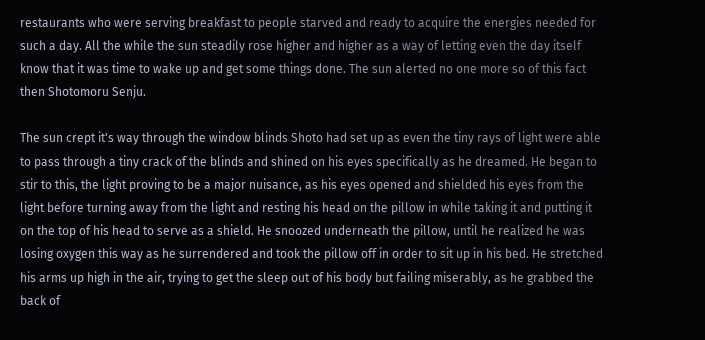restaurants who were serving breakfast to people starved and ready to acquire the energies needed for such a day. All the while the sun steadily rose higher and higher as a way of letting even the day itself know that it was time to wake up and get some things done. The sun alerted no one more so of this fact then Shotomoru Senju.

The sun crept it's way through the window blinds Shoto had set up as even the tiny rays of light were able to pass through a tiny crack of the blinds and shined on his eyes specifically as he dreamed. He began to stir to this, the light proving to be a major nuisance, as his eyes opened and shielded his eyes from the light before turning away from the light and resting his head on the pillow in while taking it and putting it on the top of his head to serve as a shield. He snoozed underneath the pillow, until he realized he was losing oxygen this way as he surrendered and took the pillow off in order to sit up in his bed. He stretched his arms up high in the air, trying to get the sleep out of his body but failing miserably, as he grabbed the back of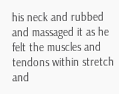his neck and rubbed and massaged it as he felt the muscles and tendons within stretch and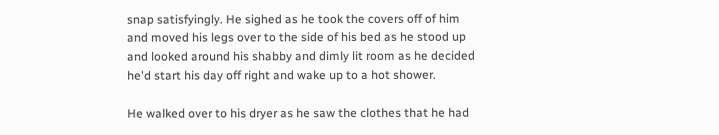snap satisfyingly. He sighed as he took the covers off of him and moved his legs over to the side of his bed as he stood up and looked around his shabby and dimly lit room as he decided he'd start his day off right and wake up to a hot shower.

He walked over to his dryer as he saw the clothes that he had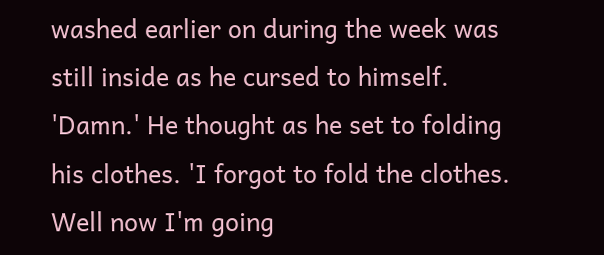washed earlier on during the week was still inside as he cursed to himself. 'Damn.' He thought as he set to folding his clothes. 'I forgot to fold the clothes. Well now I'm going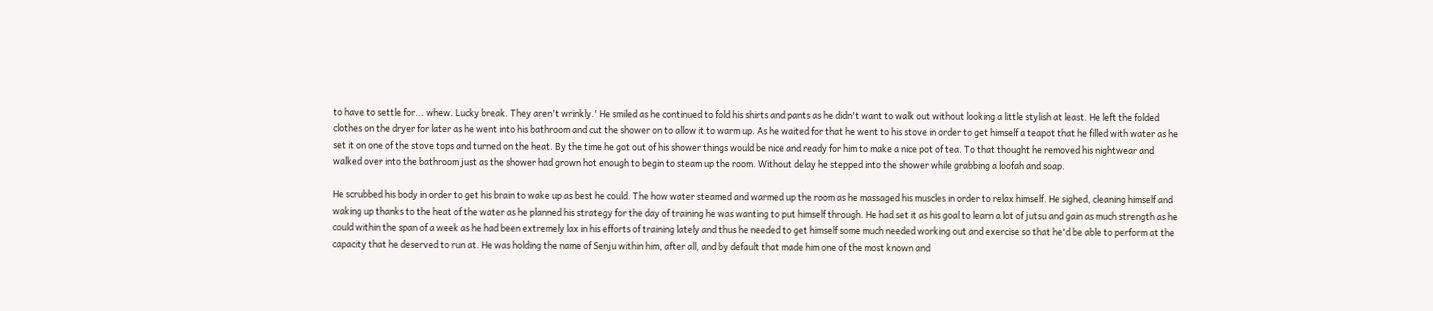to have to settle for... whew. Lucky break. They aren't wrinkly.' He smiled as he continued to fold his shirts and pants as he didn't want to walk out without looking a little stylish at least. He left the folded clothes on the dryer for later as he went into his bathroom and cut the shower on to allow it to warm up. As he waited for that he went to his stove in order to get himself a teapot that he filled with water as he set it on one of the stove tops and turned on the heat. By the time he got out of his shower things would be nice and ready for him to make a nice pot of tea. To that thought he removed his nightwear and walked over into the bathroom just as the shower had grown hot enough to begin to steam up the room. Without delay he stepped into the shower while grabbing a loofah and soap.

He scrubbed his body in order to get his brain to wake up as best he could. The how water steamed and warmed up the room as he massaged his muscles in order to relax himself. He sighed, cleaning himself and waking up thanks to the heat of the water as he planned his strategy for the day of training he was wanting to put himself through. He had set it as his goal to learn a lot of jutsu and gain as much strength as he could within the span of a week as he had been extremely lax in his efforts of training lately and thus he needed to get himself some much needed working out and exercise so that he'd be able to perform at the capacity that he deserved to run at. He was holding the name of Senju within him, after all, and by default that made him one of the most known and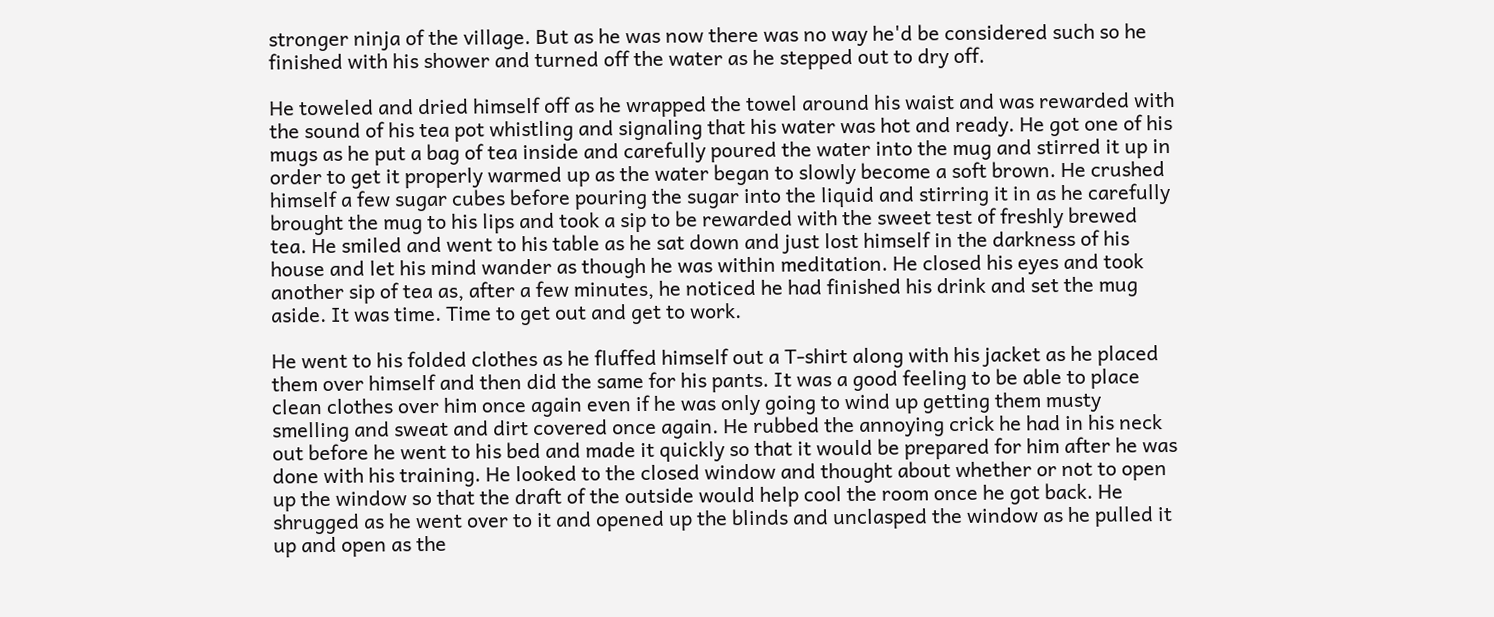stronger ninja of the village. But as he was now there was no way he'd be considered such so he finished with his shower and turned off the water as he stepped out to dry off.

He toweled and dried himself off as he wrapped the towel around his waist and was rewarded with the sound of his tea pot whistling and signaling that his water was hot and ready. He got one of his mugs as he put a bag of tea inside and carefully poured the water into the mug and stirred it up in order to get it properly warmed up as the water began to slowly become a soft brown. He crushed himself a few sugar cubes before pouring the sugar into the liquid and stirring it in as he carefully brought the mug to his lips and took a sip to be rewarded with the sweet test of freshly brewed tea. He smiled and went to his table as he sat down and just lost himself in the darkness of his house and let his mind wander as though he was within meditation. He closed his eyes and took another sip of tea as, after a few minutes, he noticed he had finished his drink and set the mug aside. It was time. Time to get out and get to work.

He went to his folded clothes as he fluffed himself out a T-shirt along with his jacket as he placed them over himself and then did the same for his pants. It was a good feeling to be able to place clean clothes over him once again even if he was only going to wind up getting them musty smelling and sweat and dirt covered once again. He rubbed the annoying crick he had in his neck out before he went to his bed and made it quickly so that it would be prepared for him after he was done with his training. He looked to the closed window and thought about whether or not to open up the window so that the draft of the outside would help cool the room once he got back. He shrugged as he went over to it and opened up the blinds and unclasped the window as he pulled it up and open as the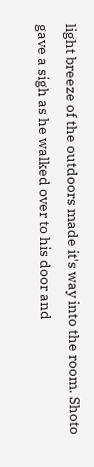light breeze of the outdoors made it's way into the room. Shoto gave a sigh as he walked over to his door and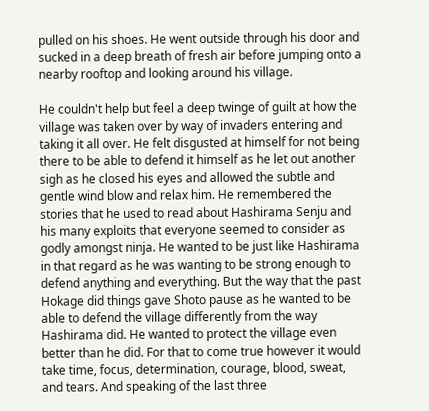pulled on his shoes. He went outside through his door and sucked in a deep breath of fresh air before jumping onto a nearby rooftop and looking around his village.

He couldn't help but feel a deep twinge of guilt at how the village was taken over by way of invaders entering and taking it all over. He felt disgusted at himself for not being there to be able to defend it himself as he let out another sigh as he closed his eyes and allowed the subtle and gentle wind blow and relax him. He remembered the stories that he used to read about Hashirama Senju and his many exploits that everyone seemed to consider as godly amongst ninja. He wanted to be just like Hashirama in that regard as he was wanting to be strong enough to defend anything and everything. But the way that the past Hokage did things gave Shoto pause as he wanted to be able to defend the village differently from the way Hashirama did. He wanted to protect the village even better than he did. For that to come true however it would take time, focus, determination, courage, blood, sweat, and tears. And speaking of the last three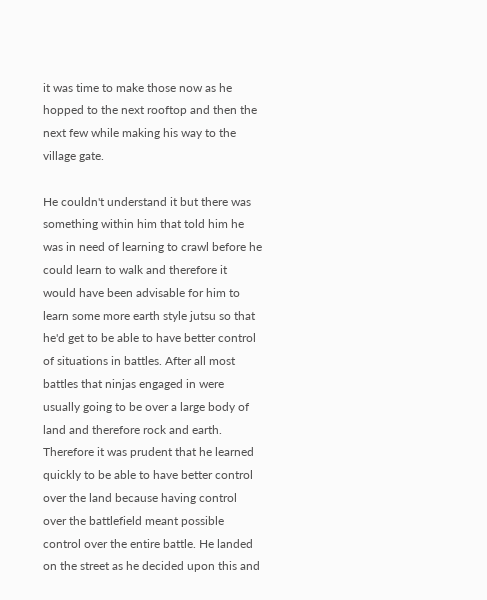it was time to make those now as he hopped to the next rooftop and then the next few while making his way to the village gate.

He couldn't understand it but there was something within him that told him he was in need of learning to crawl before he could learn to walk and therefore it would have been advisable for him to learn some more earth style jutsu so that he'd get to be able to have better control of situations in battles. After all most battles that ninjas engaged in were usually going to be over a large body of land and therefore rock and earth. Therefore it was prudent that he learned quickly to be able to have better control over the land because having control over the battlefield meant possible control over the entire battle. He landed on the street as he decided upon this and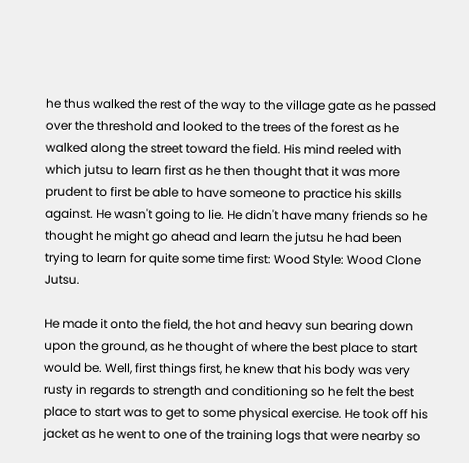he thus walked the rest of the way to the village gate as he passed over the threshold and looked to the trees of the forest as he walked along the street toward the field. His mind reeled with which jutsu to learn first as he then thought that it was more prudent to first be able to have someone to practice his skills against. He wasn't going to lie. He didn't have many friends so he thought he might go ahead and learn the jutsu he had been trying to learn for quite some time first: Wood Style: Wood Clone Jutsu.

He made it onto the field, the hot and heavy sun bearing down upon the ground, as he thought of where the best place to start would be. Well, first things first, he knew that his body was very rusty in regards to strength and conditioning so he felt the best place to start was to get to some physical exercise. He took off his jacket as he went to one of the training logs that were nearby so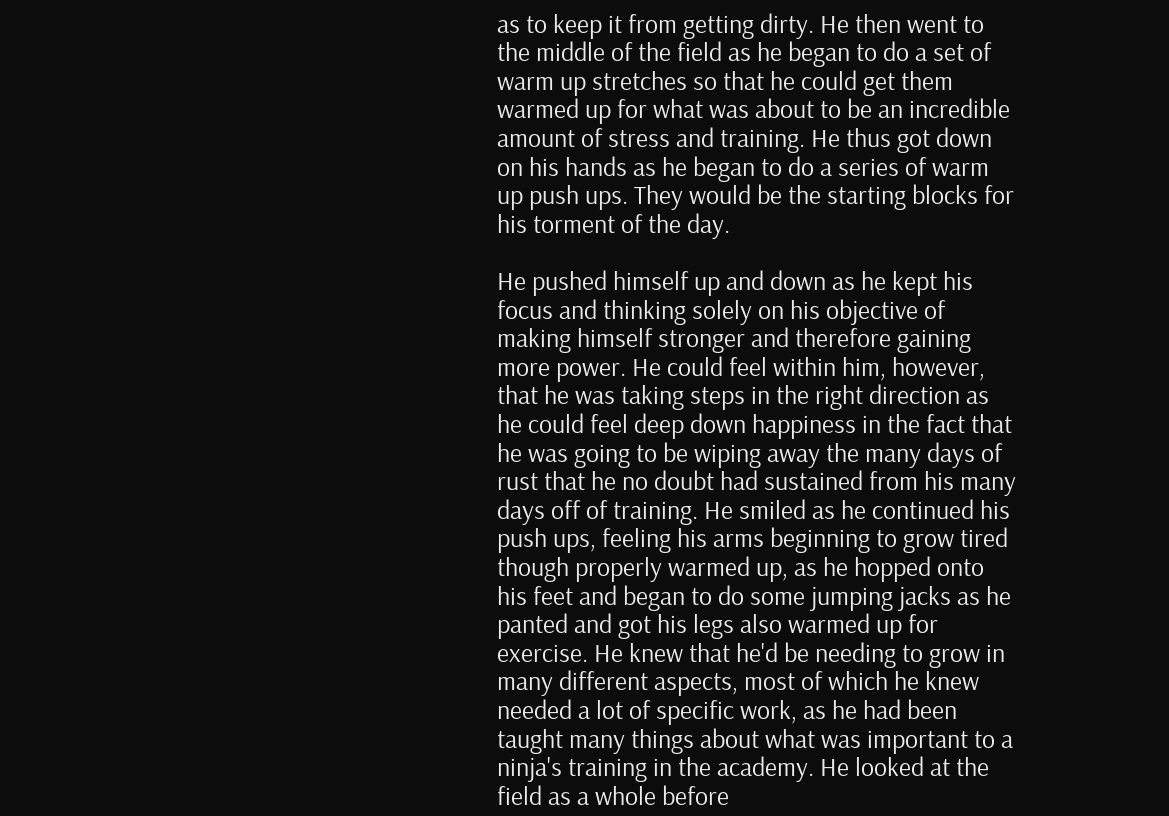as to keep it from getting dirty. He then went to the middle of the field as he began to do a set of warm up stretches so that he could get them warmed up for what was about to be an incredible amount of stress and training. He thus got down on his hands as he began to do a series of warm up push ups. They would be the starting blocks for his torment of the day.

He pushed himself up and down as he kept his focus and thinking solely on his objective of making himself stronger and therefore gaining more power. He could feel within him, however, that he was taking steps in the right direction as he could feel deep down happiness in the fact that he was going to be wiping away the many days of rust that he no doubt had sustained from his many days off of training. He smiled as he continued his push ups, feeling his arms beginning to grow tired though properly warmed up, as he hopped onto his feet and began to do some jumping jacks as he panted and got his legs also warmed up for exercise. He knew that he'd be needing to grow in many different aspects, most of which he knew needed a lot of specific work, as he had been taught many things about what was important to a ninja's training in the academy. He looked at the field as a whole before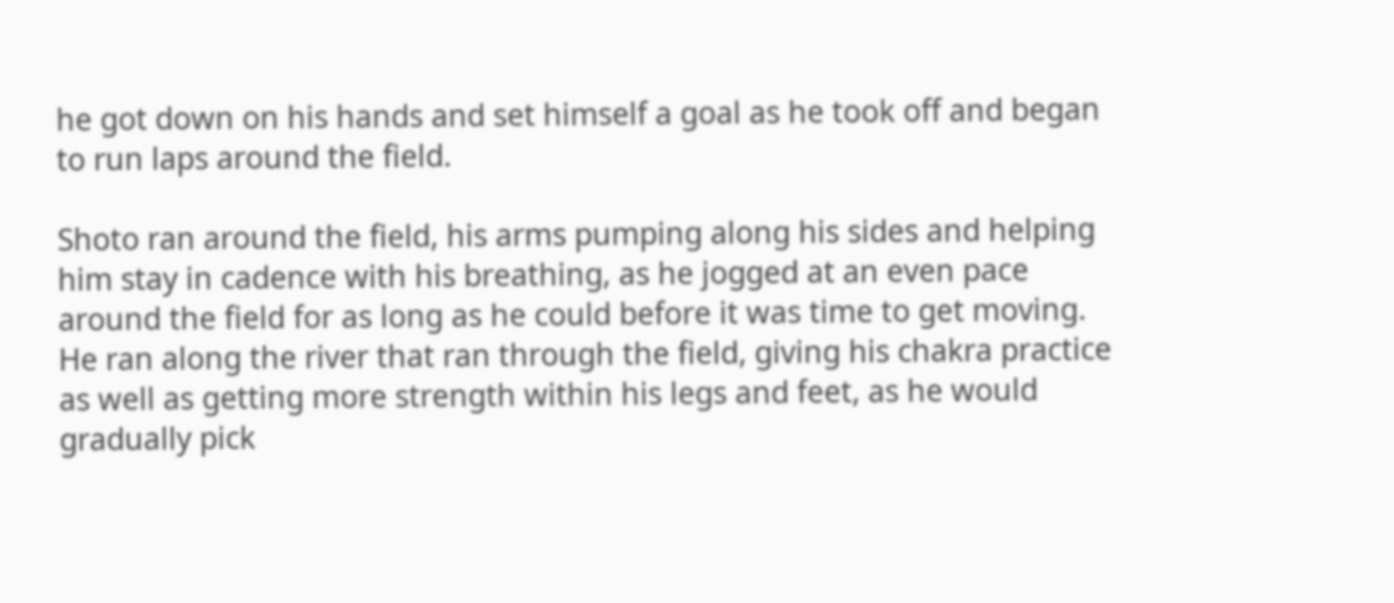he got down on his hands and set himself a goal as he took off and began to run laps around the field.

Shoto ran around the field, his arms pumping along his sides and helping him stay in cadence with his breathing, as he jogged at an even pace around the field for as long as he could before it was time to get moving. He ran along the river that ran through the field, giving his chakra practice as well as getting more strength within his legs and feet, as he would gradually pick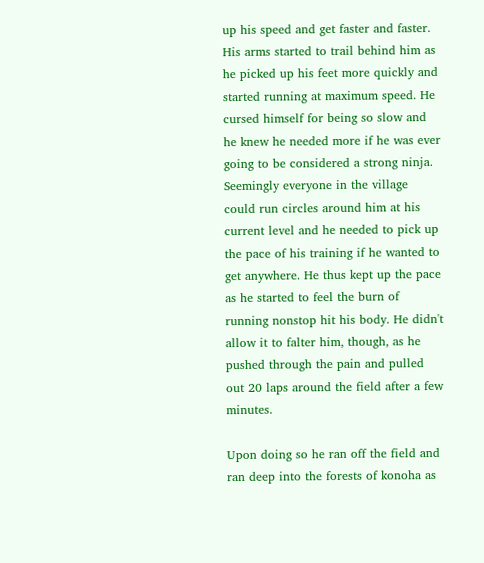up his speed and get faster and faster. His arms started to trail behind him as he picked up his feet more quickly and started running at maximum speed. He cursed himself for being so slow and he knew he needed more if he was ever going to be considered a strong ninja. Seemingly everyone in the village could run circles around him at his current level and he needed to pick up the pace of his training if he wanted to get anywhere. He thus kept up the pace as he started to feel the burn of running nonstop hit his body. He didn't allow it to falter him, though, as he pushed through the pain and pulled out 20 laps around the field after a few minutes.

Upon doing so he ran off the field and ran deep into the forests of konoha as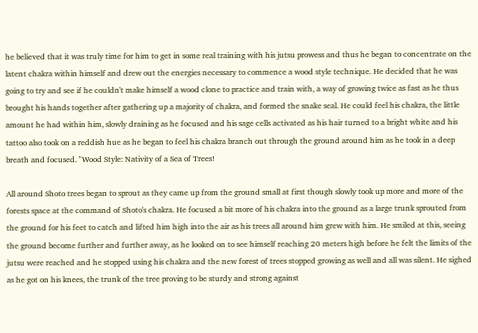he believed that it was truly time for him to get in some real training with his jutsu prowess and thus he began to concentrate on the latent chakra within himself and drew out the energies necessary to commence a wood style technique. He decided that he was going to try and see if he couldn't make himself a wood clone to practice and train with, a way of growing twice as fast as he thus brought his hands together after gathering up a majority of chakra, and formed the snake seal. He could feel his chakra, the little amount he had within him, slowly draining as he focused and his sage cells activated as his hair turned to a bright white and his tattoo also took on a reddish hue as he began to feel his chakra branch out through the ground around him as he took in a deep breath and focused. "Wood Style: Nativity of a Sea of Trees!

All around Shoto trees began to sprout as they came up from the ground small at first though slowly took up more and more of the forests space at the command of Shoto's chakra. He focused a bit more of his chakra into the ground as a large trunk sprouted from the ground for his feet to catch and lifted him high into the air as his trees all around him grew with him. He smiled at this, seeing the ground become further and further away, as he looked on to see himself reaching 20 meters high before he felt the limits of the jutsu were reached and he stopped using his chakra and the new forest of trees stopped growing as well and all was silent. He sighed as he got on his knees, the trunk of the tree proving to be sturdy and strong against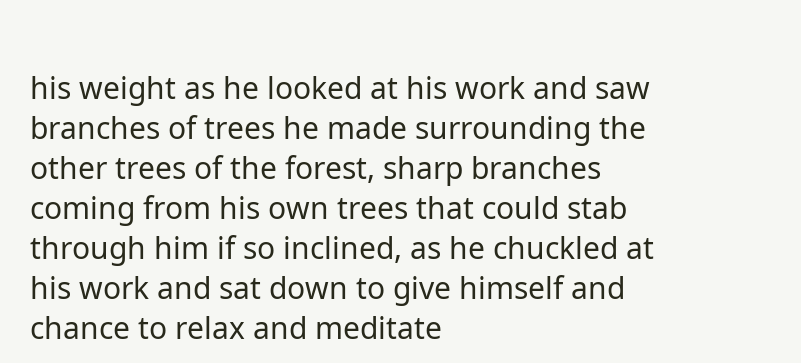his weight as he looked at his work and saw branches of trees he made surrounding the other trees of the forest, sharp branches coming from his own trees that could stab through him if so inclined, as he chuckled at his work and sat down to give himself and chance to relax and meditate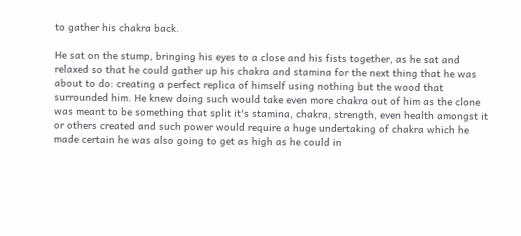to gather his chakra back.

He sat on the stump, bringing his eyes to a close and his fists together, as he sat and relaxed so that he could gather up his chakra and stamina for the next thing that he was about to do: creating a perfect replica of himself using nothing but the wood that surrounded him. He knew doing such would take even more chakra out of him as the clone was meant to be something that split it's stamina, chakra, strength, even health amongst it or others created and such power would require a huge undertaking of chakra which he made certain he was also going to get as high as he could in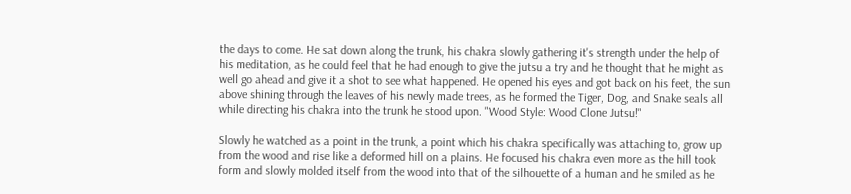the days to come. He sat down along the trunk, his chakra slowly gathering it's strength under the help of his meditation, as he could feel that he had enough to give the jutsu a try and he thought that he might as well go ahead and give it a shot to see what happened. He opened his eyes and got back on his feet, the sun above shining through the leaves of his newly made trees, as he formed the Tiger, Dog, and Snake seals all while directing his chakra into the trunk he stood upon. "Wood Style: Wood Clone Jutsu!"

Slowly he watched as a point in the trunk, a point which his chakra specifically was attaching to, grow up from the wood and rise like a deformed hill on a plains. He focused his chakra even more as the hill took form and slowly molded itself from the wood into that of the silhouette of a human and he smiled as he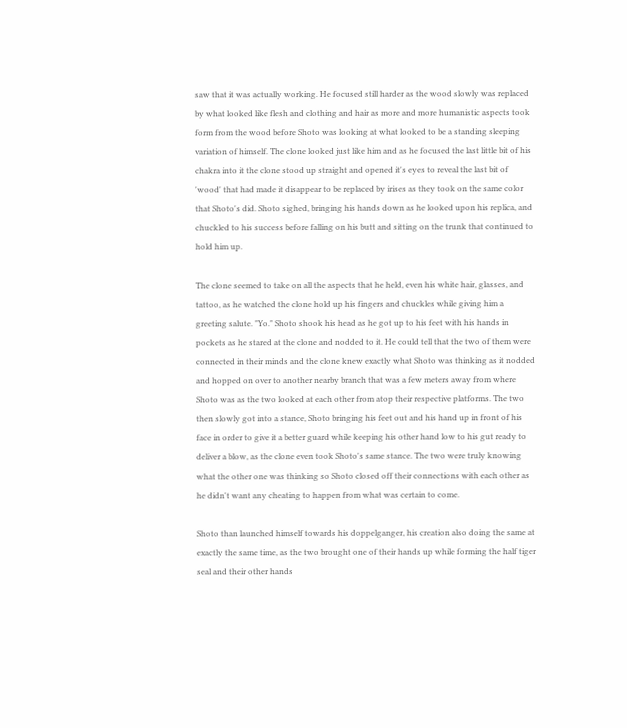saw that it was actually working. He focused still harder as the wood slowly was replaced by what looked like flesh and clothing and hair as more and more humanistic aspects took form from the wood before Shoto was looking at what looked to be a standing sleeping variation of himself. The clone looked just like him and as he focused the last little bit of his chakra into it the clone stood up straight and opened it's eyes to reveal the last bit of 'wood' that had made it disappear to be replaced by irises as they took on the same color that Shoto's did. Shoto sighed, bringing his hands down as he looked upon his replica, and chuckled to his success before falling on his butt and sitting on the trunk that continued to hold him up.

The clone seemed to take on all the aspects that he held, even his white hair, glasses, and tattoo, as he watched the clone hold up his fingers and chuckles while giving him a greeting salute. "Yo." Shoto shook his head as he got up to his feet with his hands in pockets as he stared at the clone and nodded to it. He could tell that the two of them were connected in their minds and the clone knew exactly what Shoto was thinking as it nodded and hopped on over to another nearby branch that was a few meters away from where Shoto was as the two looked at each other from atop their respective platforms. The two then slowly got into a stance, Shoto bringing his feet out and his hand up in front of his face in order to give it a better guard while keeping his other hand low to his gut ready to deliver a blow, as the clone even took Shoto's same stance. The two were truly knowing what the other one was thinking so Shoto closed off their connections with each other as he didn't want any cheating to happen from what was certain to come.

Shoto than launched himself towards his doppelganger, his creation also doing the same at exactly the same time, as the two brought one of their hands up while forming the half tiger seal and their other hands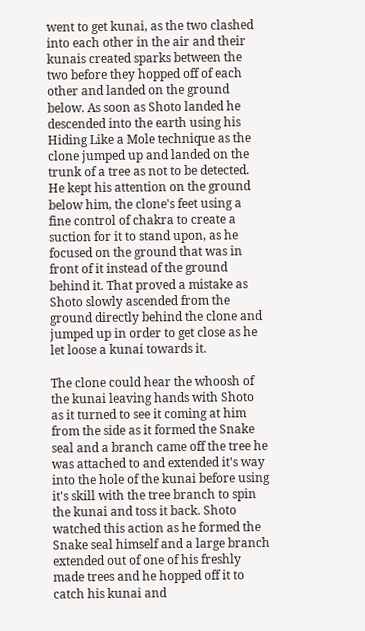went to get kunai, as the two clashed into each other in the air and their kunais created sparks between the two before they hopped off of each other and landed on the ground below. As soon as Shoto landed he descended into the earth using his Hiding Like a Mole technique as the clone jumped up and landed on the trunk of a tree as not to be detected. He kept his attention on the ground below him, the clone's feet using a fine control of chakra to create a suction for it to stand upon, as he focused on the ground that was in front of it instead of the ground behind it. That proved a mistake as Shoto slowly ascended from the ground directly behind the clone and jumped up in order to get close as he let loose a kunai towards it.

The clone could hear the whoosh of the kunai leaving hands with Shoto as it turned to see it coming at him from the side as it formed the Snake seal and a branch came off the tree he was attached to and extended it's way into the hole of the kunai before using it's skill with the tree branch to spin the kunai and toss it back. Shoto watched this action as he formed the Snake seal himself and a large branch extended out of one of his freshly made trees and he hopped off it to catch his kunai and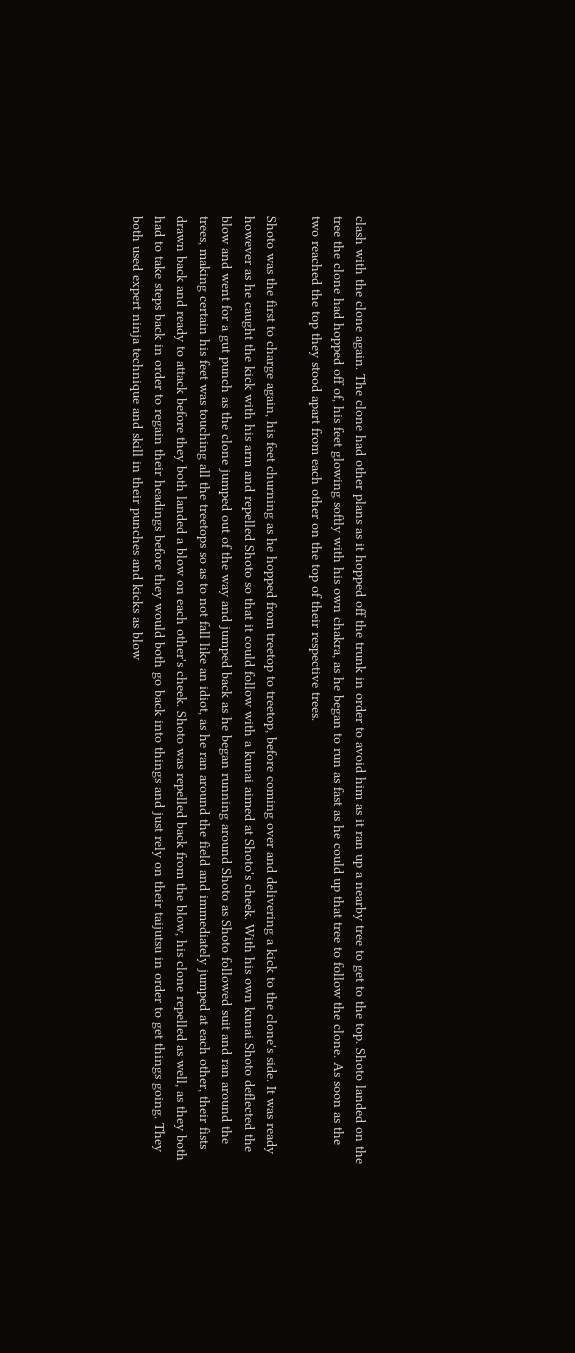clash with the clone again. The clone had other plans as it hopped off the trunk in order to avoid him as it ran up a nearby tree to get to the top. Shoto landed on the tree the clone had hopped off of, his feet glowing softly with his own chakra, as he began to run as fast as he could up that tree to follow the clone. As soon as the two reached the top they stood apart from each other on the top of their respective trees.

Shoto was the first to charge again, his feet churning as he hopped from treetop to treetop, before coming over and delivering a kick to the clone's side. It was ready however as he caught the kick with his arm and repelled Shoto so that it could follow with a kunai aimed at Shoto's cheek. With his own kunai Shoto deflected the blow and went for a gut punch as the clone jumped out of the way and jumped back as he began running around Shoto as Shoto followed suit and ran around the trees, making certain his feet was touching all the treetops so as to not fall like an idiot, as he ran around the field and immediately jumped at each other, their fists drawn back and ready to attack before they both landed a blow on each other's cheek. Shoto was repelled back from the blow, his clone repelled as well, as they both had to take steps back in order to regain their headings before they would both go back into things and just rely on their taijutsu in order to get things going. They both used expert ninja technique and skill in their punches and kicks as blow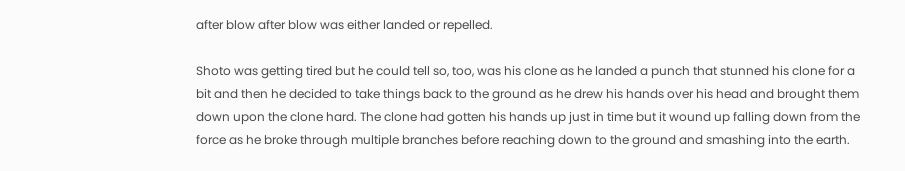after blow after blow was either landed or repelled.

Shoto was getting tired but he could tell so, too, was his clone as he landed a punch that stunned his clone for a bit and then he decided to take things back to the ground as he drew his hands over his head and brought them down upon the clone hard. The clone had gotten his hands up just in time but it wound up falling down from the force as he broke through multiple branches before reaching down to the ground and smashing into the earth.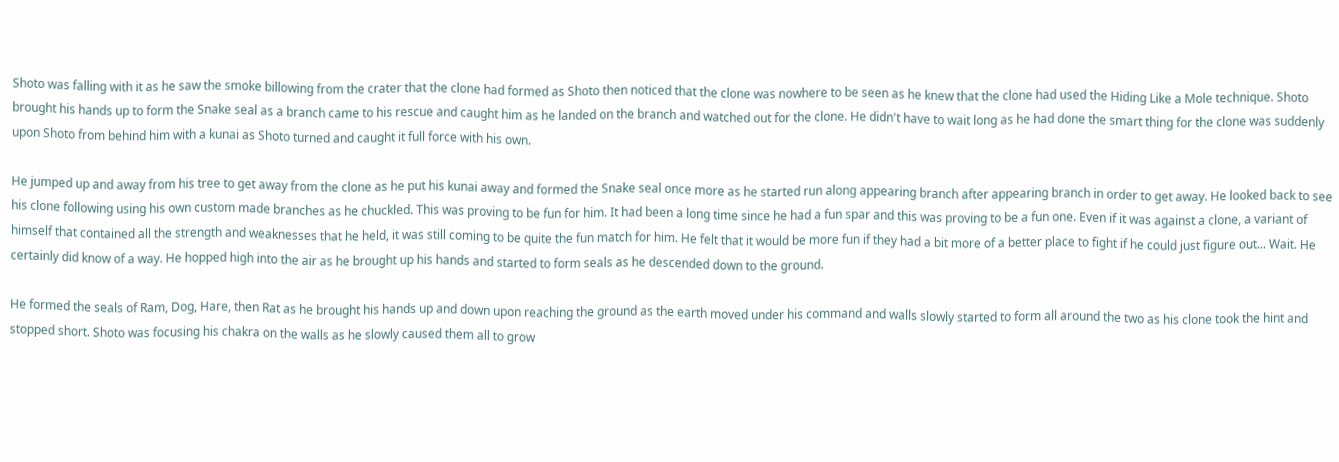Shoto was falling with it as he saw the smoke billowing from the crater that the clone had formed as Shoto then noticed that the clone was nowhere to be seen as he knew that the clone had used the Hiding Like a Mole technique. Shoto brought his hands up to form the Snake seal as a branch came to his rescue and caught him as he landed on the branch and watched out for the clone. He didn't have to wait long as he had done the smart thing for the clone was suddenly upon Shoto from behind him with a kunai as Shoto turned and caught it full force with his own.

He jumped up and away from his tree to get away from the clone as he put his kunai away and formed the Snake seal once more as he started run along appearing branch after appearing branch in order to get away. He looked back to see his clone following using his own custom made branches as he chuckled. This was proving to be fun for him. It had been a long time since he had a fun spar and this was proving to be a fun one. Even if it was against a clone, a variant of himself that contained all the strength and weaknesses that he held, it was still coming to be quite the fun match for him. He felt that it would be more fun if they had a bit more of a better place to fight if he could just figure out... Wait. He certainly did know of a way. He hopped high into the air as he brought up his hands and started to form seals as he descended down to the ground.

He formed the seals of Ram, Dog, Hare, then Rat as he brought his hands up and down upon reaching the ground as the earth moved under his command and walls slowly started to form all around the two as his clone took the hint and stopped short. Shoto was focusing his chakra on the walls as he slowly caused them all to grow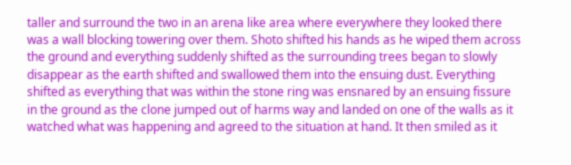taller and surround the two in an arena like area where everywhere they looked there was a wall blocking towering over them. Shoto shifted his hands as he wiped them across the ground and everything suddenly shifted as the surrounding trees began to slowly disappear as the earth shifted and swallowed them into the ensuing dust. Everything shifted as everything that was within the stone ring was ensnared by an ensuing fissure in the ground as the clone jumped out of harms way and landed on one of the walls as it watched what was happening and agreed to the situation at hand. It then smiled as it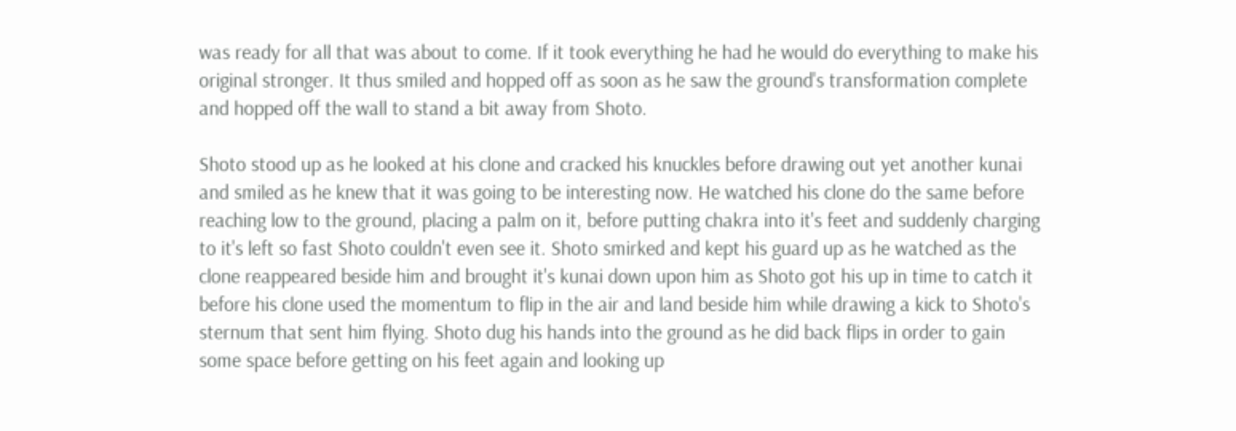was ready for all that was about to come. If it took everything he had he would do everything to make his original stronger. It thus smiled and hopped off as soon as he saw the ground's transformation complete and hopped off the wall to stand a bit away from Shoto.

Shoto stood up as he looked at his clone and cracked his knuckles before drawing out yet another kunai and smiled as he knew that it was going to be interesting now. He watched his clone do the same before reaching low to the ground, placing a palm on it, before putting chakra into it's feet and suddenly charging to it's left so fast Shoto couldn't even see it. Shoto smirked and kept his guard up as he watched as the clone reappeared beside him and brought it's kunai down upon him as Shoto got his up in time to catch it before his clone used the momentum to flip in the air and land beside him while drawing a kick to Shoto's sternum that sent him flying. Shoto dug his hands into the ground as he did back flips in order to gain some space before getting on his feet again and looking up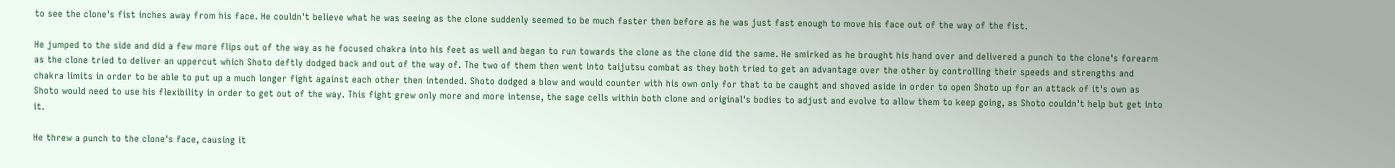to see the clone's fist inches away from his face. He couldn't believe what he was seeing as the clone suddenly seemed to be much faster then before as he was just fast enough to move his face out of the way of the fist.

He jumped to the side and did a few more flips out of the way as he focused chakra into his feet as well and began to run towards the clone as the clone did the same. He smirked as he brought his hand over and delivered a punch to the clone's forearm as the clone tried to deliver an uppercut which Shoto deftly dodged back and out of the way of. The two of them then went into taijutsu combat as they both tried to get an advantage over the other by controlling their speeds and strengths and chakra limits in order to be able to put up a much longer fight against each other then intended. Shoto dodged a blow and would counter with his own only for that to be caught and shoved aside in order to open Shoto up for an attack of it's own as Shoto would need to use his flexibility in order to get out of the way. This fight grew only more and more intense, the sage cells within both clone and original's bodies to adjust and evolve to allow them to keep going, as Shoto couldn't help but get into it.

He threw a punch to the clone's face, causing it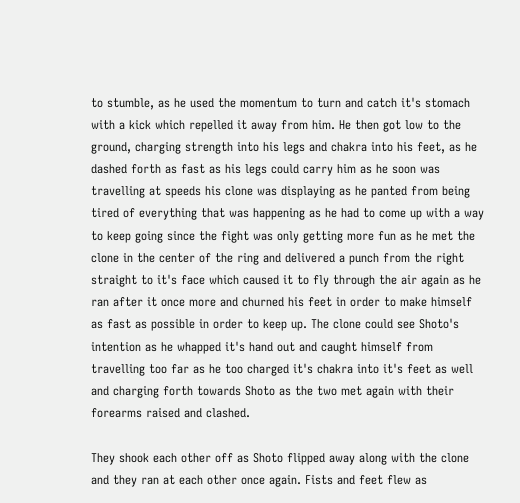to stumble, as he used the momentum to turn and catch it's stomach with a kick which repelled it away from him. He then got low to the ground, charging strength into his legs and chakra into his feet, as he dashed forth as fast as his legs could carry him as he soon was travelling at speeds his clone was displaying as he panted from being tired of everything that was happening as he had to come up with a way to keep going since the fight was only getting more fun as he met the clone in the center of the ring and delivered a punch from the right straight to it's face which caused it to fly through the air again as he ran after it once more and churned his feet in order to make himself as fast as possible in order to keep up. The clone could see Shoto's intention as he whapped it's hand out and caught himself from travelling too far as he too charged it's chakra into it's feet as well and charging forth towards Shoto as the two met again with their forearms raised and clashed.

They shook each other off as Shoto flipped away along with the clone and they ran at each other once again. Fists and feet flew as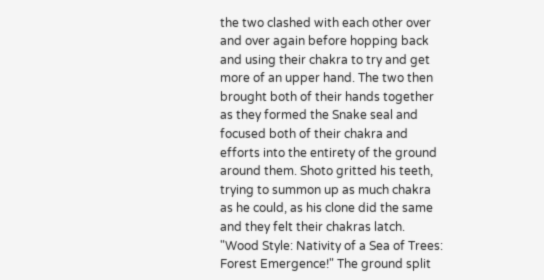the two clashed with each other over and over again before hopping back and using their chakra to try and get more of an upper hand. The two then brought both of their hands together as they formed the Snake seal and focused both of their chakra and efforts into the entirety of the ground around them. Shoto gritted his teeth, trying to summon up as much chakra as he could, as his clone did the same and they felt their chakras latch. "Wood Style: Nativity of a Sea of Trees: Forest Emergence!" The ground split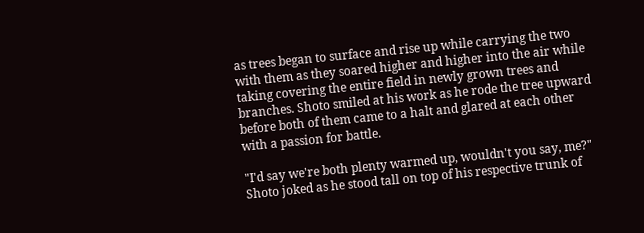as trees began to surface and rise up while carrying the two with them as they soared higher and higher into the air while taking covering the entire field in newly grown trees and branches. Shoto smiled at his work as he rode the tree upward before both of them came to a halt and glared at each other with a passion for battle.

"I'd say we're both plenty warmed up, wouldn't you say, me?" Shoto joked as he stood tall on top of his respective trunk of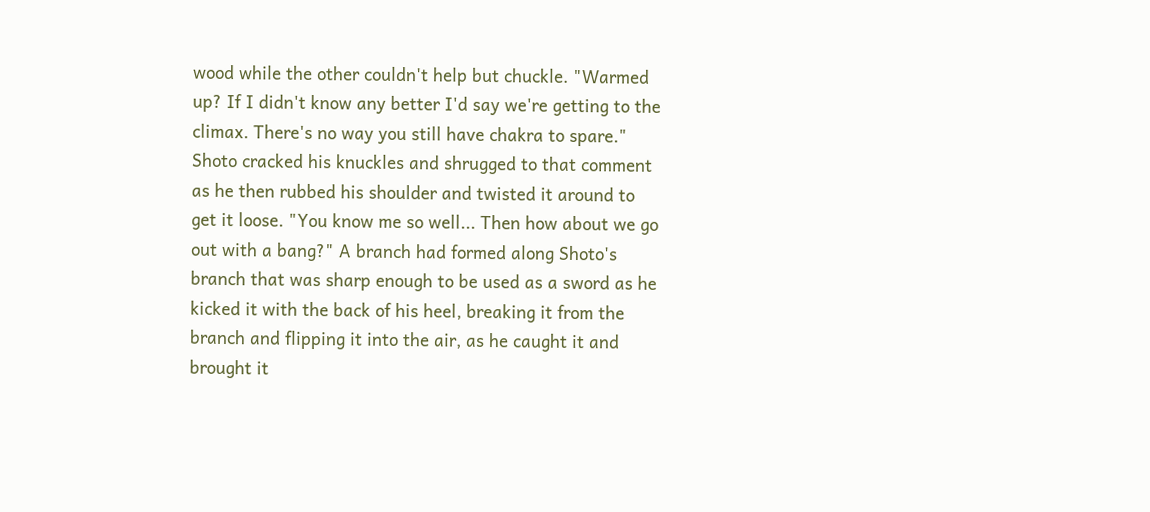wood while the other couldn't help but chuckle. "Warmed up? If I didn't know any better I'd say we're getting to the climax. There's no way you still have chakra to spare." Shoto cracked his knuckles and shrugged to that comment as he then rubbed his shoulder and twisted it around to get it loose. "You know me so well... Then how about we go out with a bang?" A branch had formed along Shoto's branch that was sharp enough to be used as a sword as he kicked it with the back of his heel, breaking it from the branch and flipping it into the air, as he caught it and brought it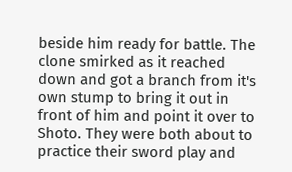beside him ready for battle. The clone smirked as it reached down and got a branch from it's own stump to bring it out in front of him and point it over to Shoto. They were both about to practice their sword play and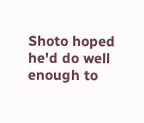Shoto hoped he'd do well enough to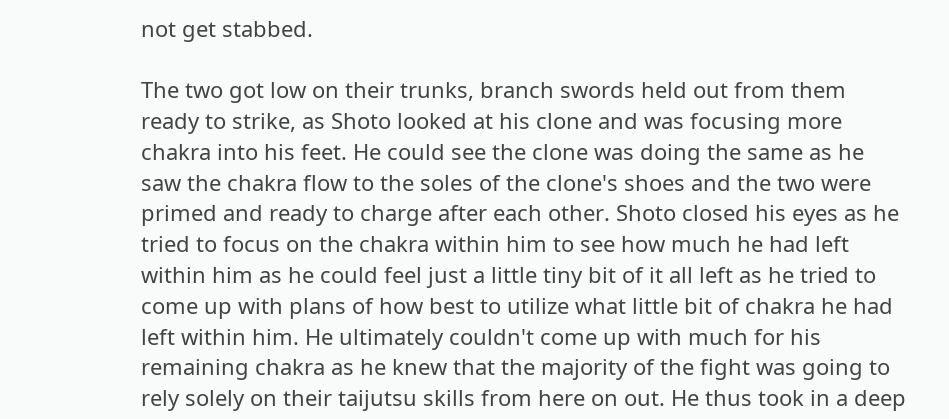not get stabbed.

The two got low on their trunks, branch swords held out from them ready to strike, as Shoto looked at his clone and was focusing more chakra into his feet. He could see the clone was doing the same as he saw the chakra flow to the soles of the clone's shoes and the two were primed and ready to charge after each other. Shoto closed his eyes as he tried to focus on the chakra within him to see how much he had left within him as he could feel just a little tiny bit of it all left as he tried to come up with plans of how best to utilize what little bit of chakra he had left within him. He ultimately couldn't come up with much for his remaining chakra as he knew that the majority of the fight was going to rely solely on their taijutsu skills from here on out. He thus took in a deep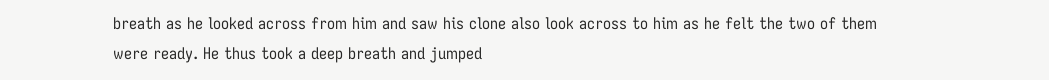breath as he looked across from him and saw his clone also look across to him as he felt the two of them were ready. He thus took a deep breath and jumped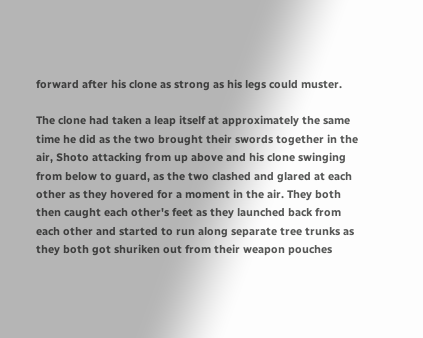forward after his clone as strong as his legs could muster.

The clone had taken a leap itself at approximately the same time he did as the two brought their swords together in the air, Shoto attacking from up above and his clone swinging from below to guard, as the two clashed and glared at each other as they hovered for a moment in the air. They both then caught each other's feet as they launched back from each other and started to run along separate tree trunks as they both got shuriken out from their weapon pouches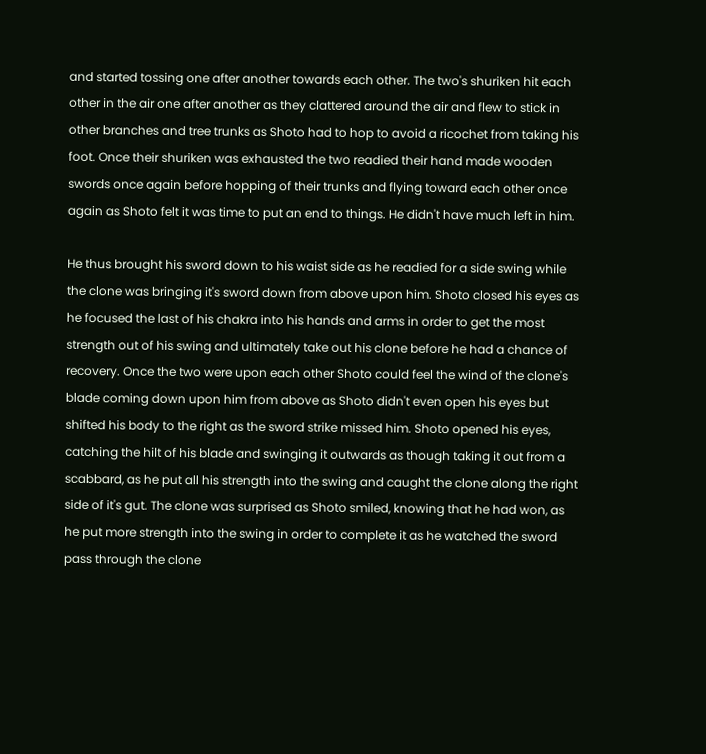and started tossing one after another towards each other. The two's shuriken hit each other in the air one after another as they clattered around the air and flew to stick in other branches and tree trunks as Shoto had to hop to avoid a ricochet from taking his foot. Once their shuriken was exhausted the two readied their hand made wooden swords once again before hopping of their trunks and flying toward each other once again as Shoto felt it was time to put an end to things. He didn't have much left in him.

He thus brought his sword down to his waist side as he readied for a side swing while the clone was bringing it's sword down from above upon him. Shoto closed his eyes as he focused the last of his chakra into his hands and arms in order to get the most strength out of his swing and ultimately take out his clone before he had a chance of recovery. Once the two were upon each other Shoto could feel the wind of the clone's blade coming down upon him from above as Shoto didn't even open his eyes but shifted his body to the right as the sword strike missed him. Shoto opened his eyes, catching the hilt of his blade and swinging it outwards as though taking it out from a scabbard, as he put all his strength into the swing and caught the clone along the right side of it's gut. The clone was surprised as Shoto smiled, knowing that he had won, as he put more strength into the swing in order to complete it as he watched the sword pass through the clone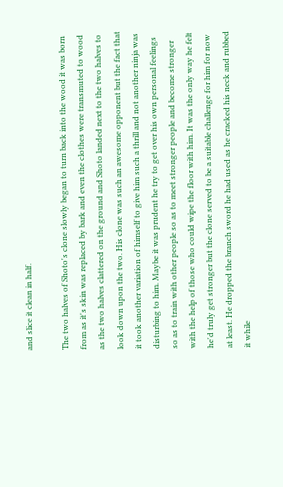and slice it clean in half.

The two halves of Shoto's clone slowly began to turn back into the wood it was born from as it's skin was replaced by bark and even the clothes were transmuted to wood as the two halves clattered on the ground and Shoto landed next to the two halves to look down upon the two. His clone was such an awesome opponent but the fact that it took another variation of himself to give him such a thrill and not another ninja was disturbing to him. Maybe it was prudent he try to get over his own personal feelings so as to train with other people so as to meet stronger people and become stronger with the help of those who could wipe the floor with him. It was the only way he felt he'd truly get stronger but the clone served to be a suitable challenge for him for now at least. He dropped the branch sword he had used as he cracked his neck and rubbed it while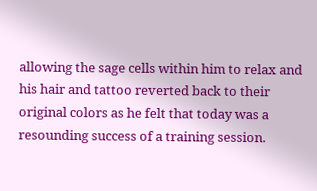allowing the sage cells within him to relax and his hair and tattoo reverted back to their original colors as he felt that today was a resounding success of a training session.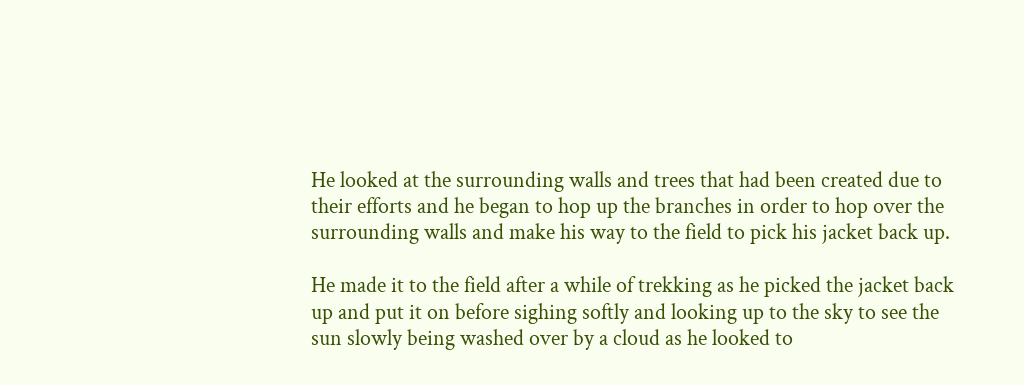He looked at the surrounding walls and trees that had been created due to their efforts and he began to hop up the branches in order to hop over the surrounding walls and make his way to the field to pick his jacket back up.

He made it to the field after a while of trekking as he picked the jacket back up and put it on before sighing softly and looking up to the sky to see the sun slowly being washed over by a cloud as he looked to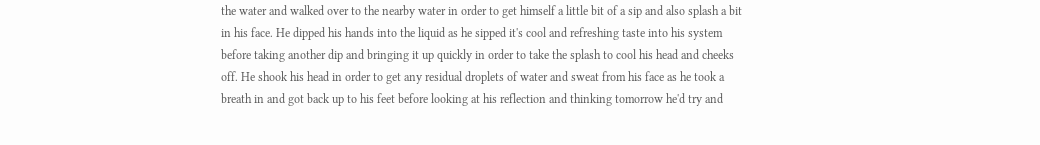the water and walked over to the nearby water in order to get himself a little bit of a sip and also splash a bit in his face. He dipped his hands into the liquid as he sipped it's cool and refreshing taste into his system before taking another dip and bringing it up quickly in order to take the splash to cool his head and cheeks off. He shook his head in order to get any residual droplets of water and sweat from his face as he took a breath in and got back up to his feet before looking at his reflection and thinking tomorrow he'd try and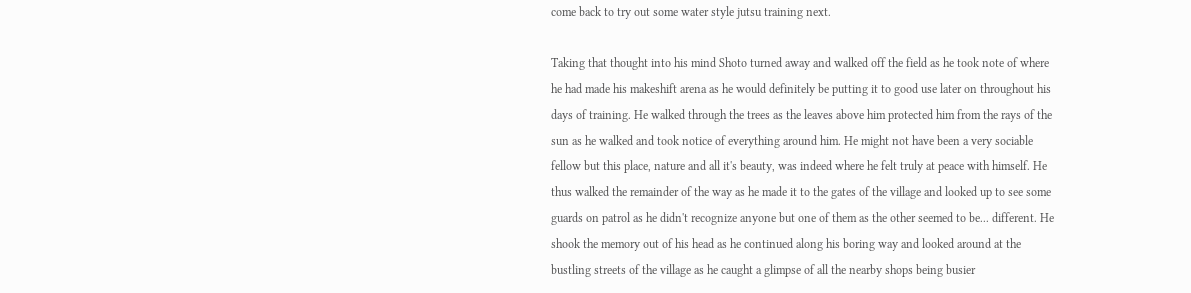come back to try out some water style jutsu training next.

Taking that thought into his mind Shoto turned away and walked off the field as he took note of where he had made his makeshift arena as he would definitely be putting it to good use later on throughout his days of training. He walked through the trees as the leaves above him protected him from the rays of the sun as he walked and took notice of everything around him. He might not have been a very sociable fellow but this place, nature and all it's beauty, was indeed where he felt truly at peace with himself. He thus walked the remainder of the way as he made it to the gates of the village and looked up to see some guards on patrol as he didn't recognize anyone but one of them as the other seemed to be... different. He shook the memory out of his head as he continued along his boring way and looked around at the bustling streets of the village as he caught a glimpse of all the nearby shops being busier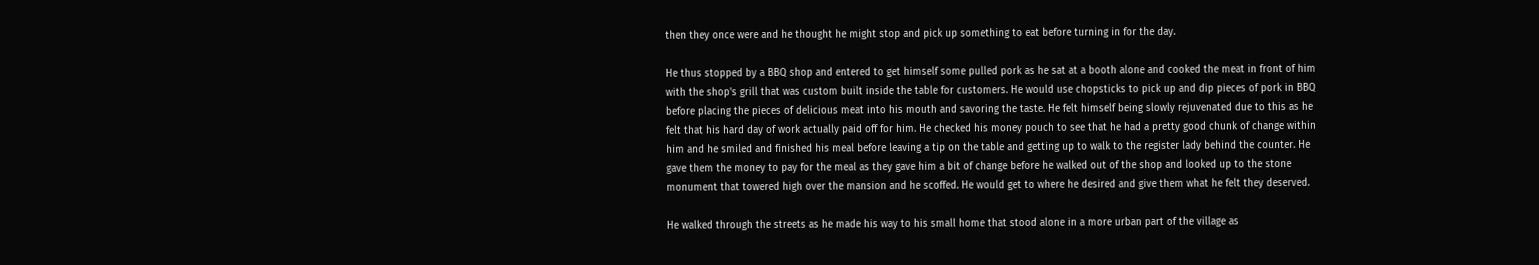then they once were and he thought he might stop and pick up something to eat before turning in for the day.

He thus stopped by a BBQ shop and entered to get himself some pulled pork as he sat at a booth alone and cooked the meat in front of him with the shop's grill that was custom built inside the table for customers. He would use chopsticks to pick up and dip pieces of pork in BBQ before placing the pieces of delicious meat into his mouth and savoring the taste. He felt himself being slowly rejuvenated due to this as he felt that his hard day of work actually paid off for him. He checked his money pouch to see that he had a pretty good chunk of change within him and he smiled and finished his meal before leaving a tip on the table and getting up to walk to the register lady behind the counter. He gave them the money to pay for the meal as they gave him a bit of change before he walked out of the shop and looked up to the stone monument that towered high over the mansion and he scoffed. He would get to where he desired and give them what he felt they deserved.

He walked through the streets as he made his way to his small home that stood alone in a more urban part of the village as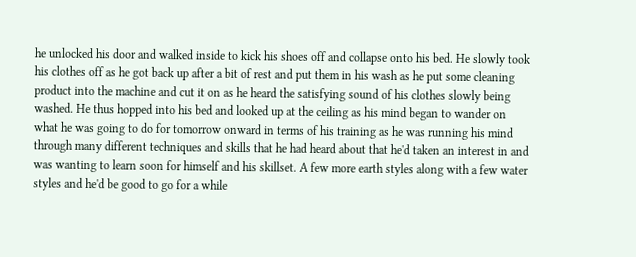he unlocked his door and walked inside to kick his shoes off and collapse onto his bed. He slowly took his clothes off as he got back up after a bit of rest and put them in his wash as he put some cleaning product into the machine and cut it on as he heard the satisfying sound of his clothes slowly being washed. He thus hopped into his bed and looked up at the ceiling as his mind began to wander on what he was going to do for tomorrow onward in terms of his training as he was running his mind through many different techniques and skills that he had heard about that he'd taken an interest in and was wanting to learn soon for himself and his skillset. A few more earth styles along with a few water styles and he'd be good to go for a while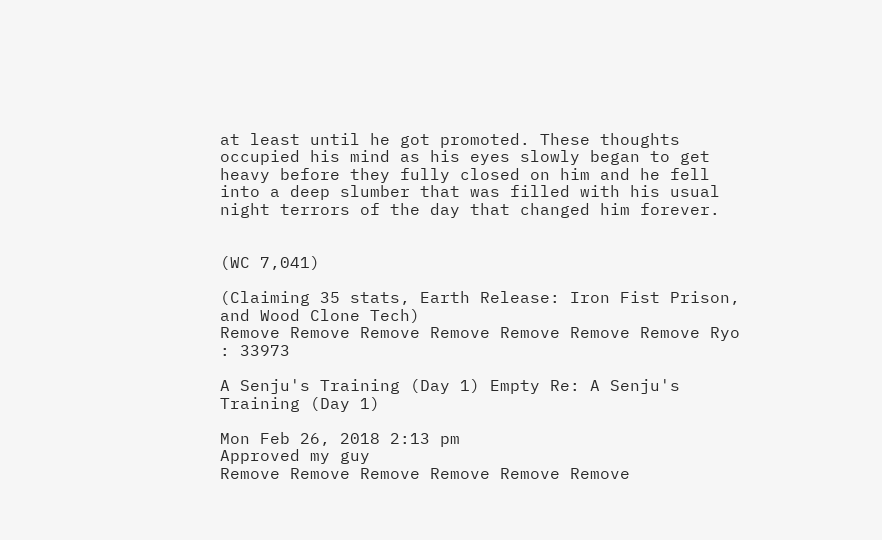at least until he got promoted. These thoughts occupied his mind as his eyes slowly began to get heavy before they fully closed on him and he fell into a deep slumber that was filled with his usual night terrors of the day that changed him forever.


(WC 7,041)

(Claiming 35 stats, Earth Release: Iron Fist Prison, and Wood Clone Tech)
Remove Remove Remove Remove Remove Remove Remove Ryo : 33973

A Senju's Training (Day 1) Empty Re: A Senju's Training (Day 1)

Mon Feb 26, 2018 2:13 pm
Approved my guy
Remove Remove Remove Remove Remove Remove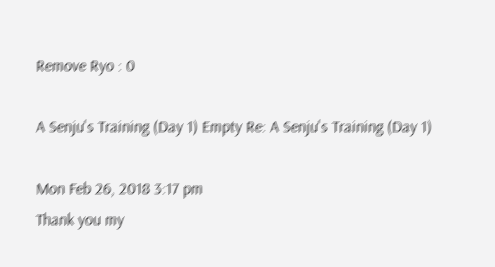Remove Ryo : 0

A Senju's Training (Day 1) Empty Re: A Senju's Training (Day 1)

Mon Feb 26, 2018 3:17 pm
Thank you my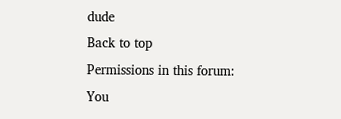dude
Back to top
Permissions in this forum:
You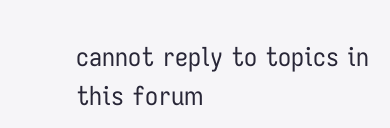cannot reply to topics in this forum